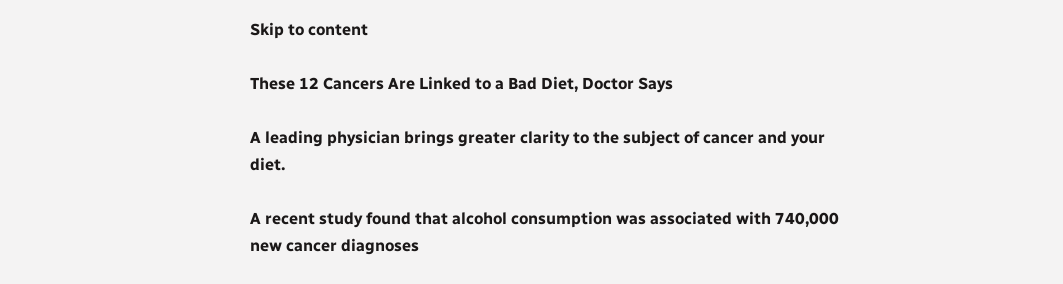Skip to content

These 12 Cancers Are Linked to a Bad Diet, Doctor Says

A leading physician brings greater clarity to the subject of cancer and your diet.

A recent study found that alcohol consumption was associated with 740,000 new cancer diagnoses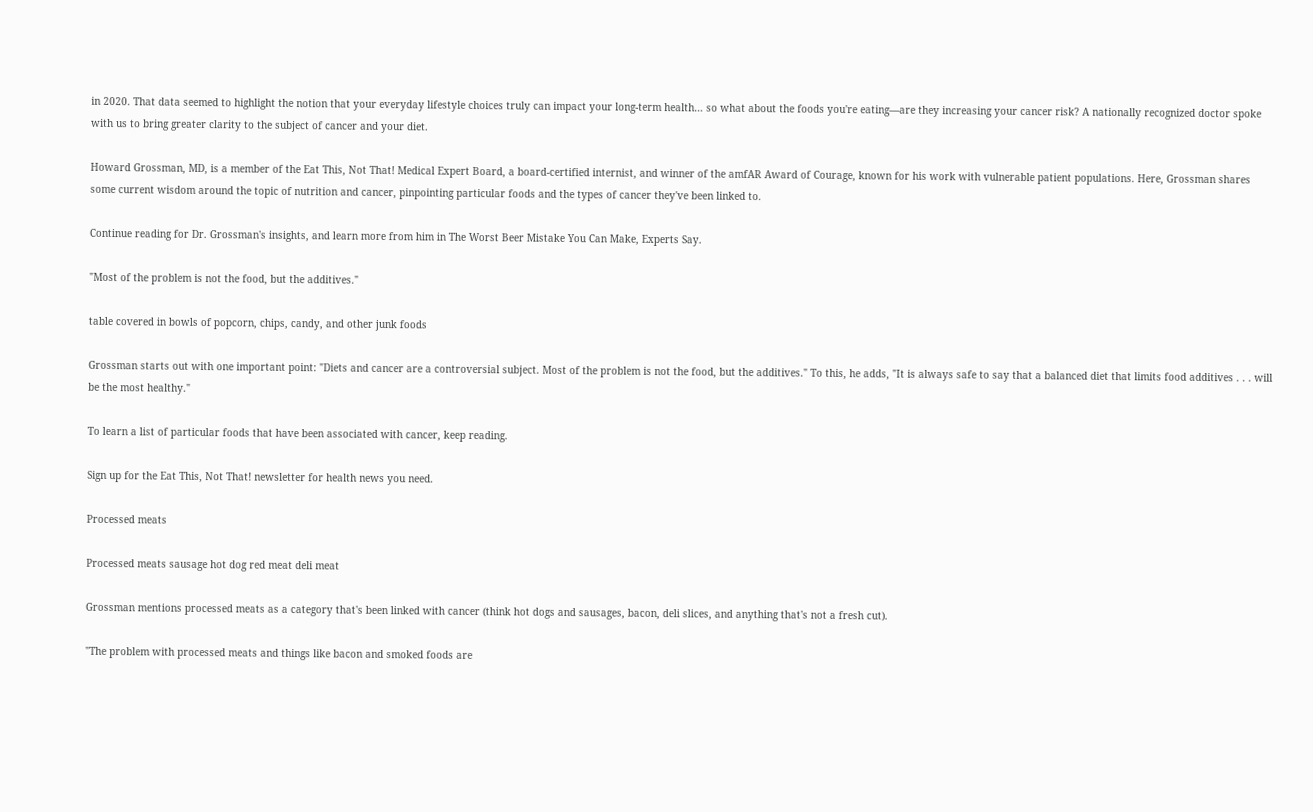in 2020. That data seemed to highlight the notion that your everyday lifestyle choices truly can impact your long-term health… so what about the foods you're eating—are they increasing your cancer risk? A nationally recognized doctor spoke with us to bring greater clarity to the subject of cancer and your diet.

Howard Grossman, MD, is a member of the Eat This, Not That! Medical Expert Board, a board-certified internist, and winner of the amfAR Award of Courage, known for his work with vulnerable patient populations. Here, Grossman shares some current wisdom around the topic of nutrition and cancer, pinpointing particular foods and the types of cancer they've been linked to.

Continue reading for Dr. Grossman's insights, and learn more from him in The Worst Beer Mistake You Can Make, Experts Say.

"Most of the problem is not the food, but the additives."

table covered in bowls of popcorn, chips, candy, and other junk foods

Grossman starts out with one important point: "Diets and cancer are a controversial subject. Most of the problem is not the food, but the additives." To this, he adds, "It is always safe to say that a balanced diet that limits food additives . . . will be the most healthy."

To learn a list of particular foods that have been associated with cancer, keep reading.

Sign up for the Eat This, Not That! newsletter for health news you need.

Processed meats

Processed meats sausage hot dog red meat deli meat

Grossman mentions processed meats as a category that's been linked with cancer (think hot dogs and sausages, bacon, deli slices, and anything that's not a fresh cut).

"The problem with processed meats and things like bacon and smoked foods are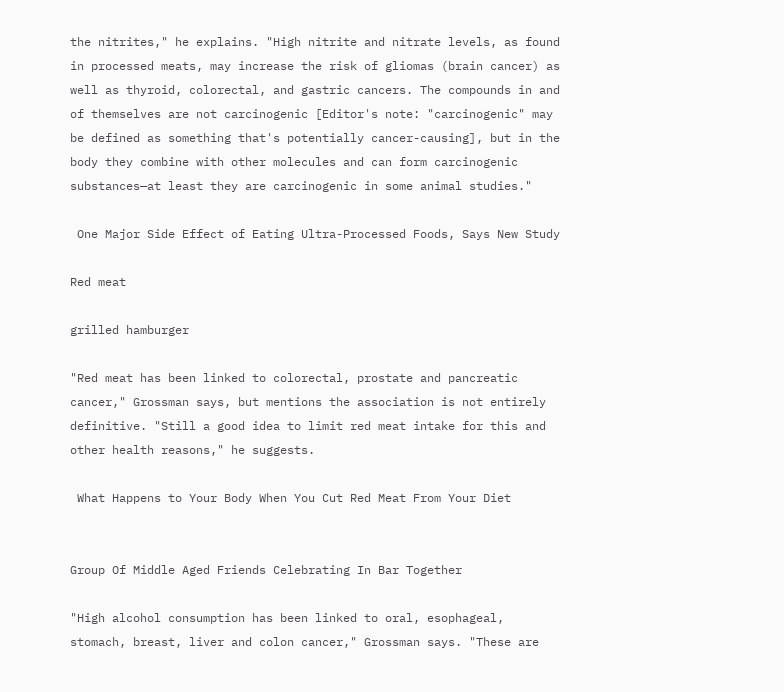the nitrites," he explains. "High nitrite and nitrate levels, as found in processed meats, may increase the risk of gliomas (brain cancer) as well as thyroid, colorectal, and gastric cancers. The compounds in and of themselves are not carcinogenic [Editor's note: "carcinogenic" may be defined as something that's potentially cancer-causing], but in the body they combine with other molecules and can form carcinogenic substances—at least they are carcinogenic in some animal studies."

 One Major Side Effect of Eating Ultra-Processed Foods, Says New Study

Red meat

grilled hamburger

"Red meat has been linked to colorectal, prostate and pancreatic cancer," Grossman says, but mentions the association is not entirely definitive. "Still a good idea to limit red meat intake for this and other health reasons," he suggests.

 What Happens to Your Body When You Cut Red Meat From Your Diet


Group Of Middle Aged Friends Celebrating In Bar Together

"High alcohol consumption has been linked to oral, esophageal, stomach, breast, liver and colon cancer," Grossman says. "These are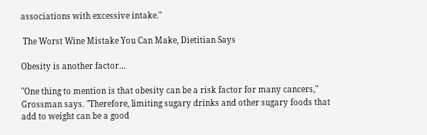associations with excessive intake."

 The Worst Wine Mistake You Can Make, Dietitian Says

Obesity is another factor…

"One thing to mention is that obesity can be a risk factor for many cancers," Grossman says. "Therefore, limiting sugary drinks and other sugary foods that add to weight can be a good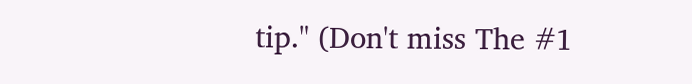tip." (Don't miss The #1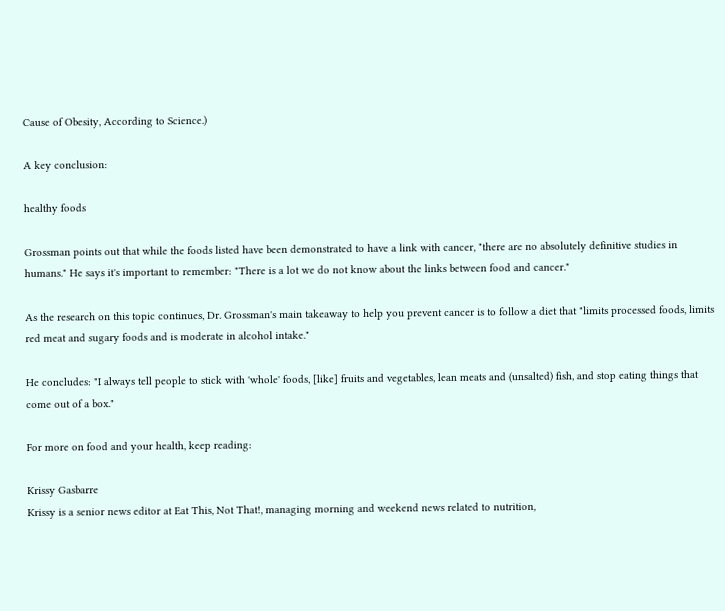Cause of Obesity, According to Science.)

A key conclusion:

healthy foods

Grossman points out that while the foods listed have been demonstrated to have a link with cancer, "there are no absolutely definitive studies in humans." He says it's important to remember: "There is a lot we do not know about the links between food and cancer."

As the research on this topic continues, Dr. Grossman's main takeaway to help you prevent cancer is to follow a diet that "limits processed foods, limits red meat and sugary foods and is moderate in alcohol intake."

He concludes: "I always tell people to stick with 'whole' foods, [like] fruits and vegetables, lean meats and (unsalted) fish, and stop eating things that come out of a box."

For more on food and your health, keep reading:

Krissy Gasbarre
Krissy is a senior news editor at Eat This, Not That!, managing morning and weekend news related to nutrition,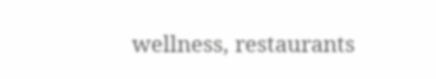wellness, restaurants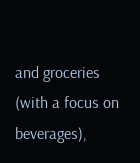and groceries (with a focus on beverages),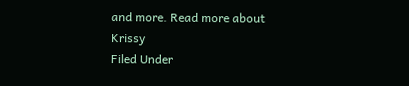and more. Read more about Krissy
Filed Under